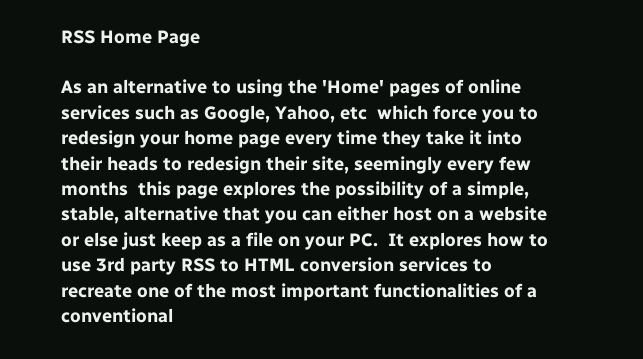RSS Home Page

As an alternative to using the 'Home' pages of online services such as Google, Yahoo, etc  which force you to redesign your home page every time they take it into their heads to redesign their site, seemingly every few months  this page explores the possibility of a simple, stable, alternative that you can either host on a website or else just keep as a file on your PC.  It explores how to use 3rd party RSS to HTML conversion services to recreate one of the most important functionalities of a conventional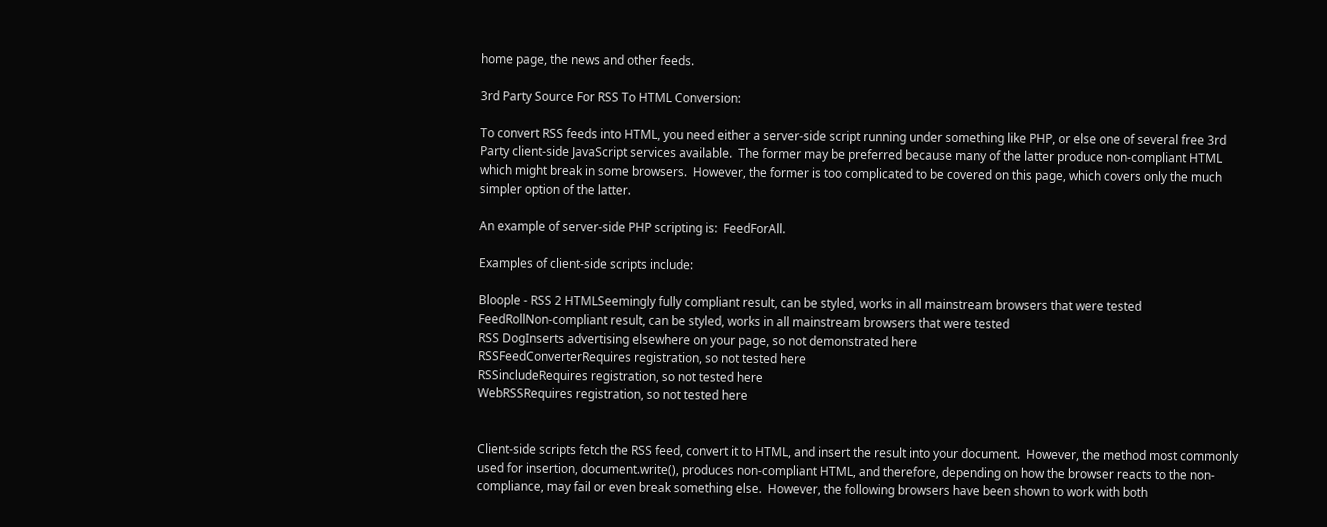home page, the news and other feeds.

3rd Party Source For RSS To HTML Conversion:

To convert RSS feeds into HTML, you need either a server-side script running under something like PHP, or else one of several free 3rd Party client-side JavaScript services available.  The former may be preferred because many of the latter produce non-compliant HTML which might break in some browsers.  However, the former is too complicated to be covered on this page, which covers only the much simpler option of the latter.

An example of server-side PHP scripting is:  FeedForAll.

Examples of client-side scripts include:

Bloople - RSS 2 HTMLSeemingly fully compliant result, can be styled, works in all mainstream browsers that were tested
FeedRollNon-compliant result, can be styled, works in all mainstream browsers that were tested
RSS DogInserts advertising elsewhere on your page, so not demonstrated here
RSSFeedConverterRequires registration, so not tested here
RSSincludeRequires registration, so not tested here
WebRSSRequires registration, so not tested here


Client-side scripts fetch the RSS feed, convert it to HTML, and insert the result into your document.  However, the method most commonly used for insertion, document.write(), produces non-compliant HTML, and therefore, depending on how the browser reacts to the non-compliance, may fail or even break something else.  However, the following browsers have been shown to work with both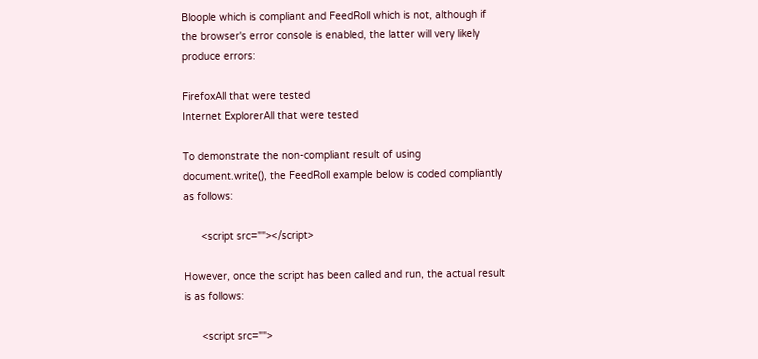Bloople which is compliant and FeedRoll which is not, although if the browser's error console is enabled, the latter will very likely produce errors:

FirefoxAll that were tested
Internet ExplorerAll that were tested

To demonstrate the non-compliant result of using document.write(), the FeedRoll example below is coded compliantly as follows:

      <script src=""></script>

However, once the script has been called and run, the actual result is as follows:

      <script src="">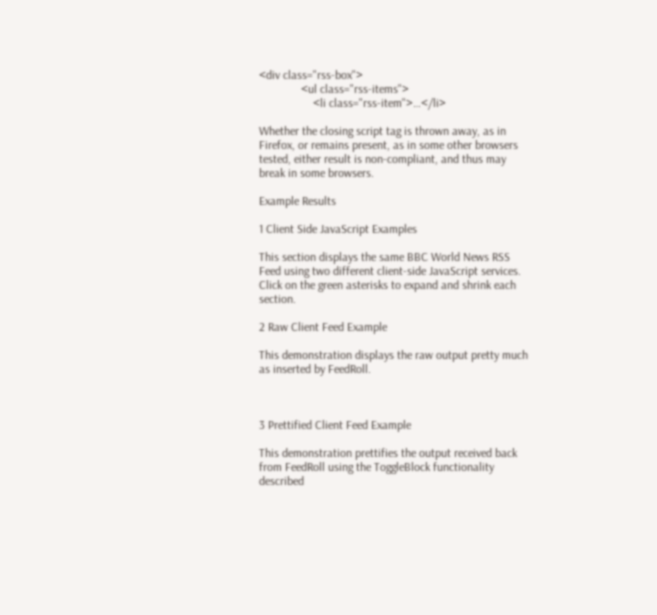<div class="rss-box">
              <ul class="rss-items">
                  <li class="rss-item">…</li>

Whether the closing script tag is thrown away, as in Firefox, or remains present, as in some other browsers tested, either result is non-compliant, and thus may break in some browsers.

Example Results

1 Client Side JavaScript Examples

This section displays the same BBC World News RSS Feed using two different client-side JavaScript services.  Click on the green asterisks to expand and shrink each section.

2 Raw Client Feed Example

This demonstration displays the raw output pretty much as inserted by FeedRoll.



3 Prettified Client Feed Example

This demonstration prettifies the output received back from FeedRoll using the ToggleBlock functionality described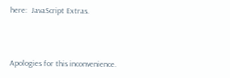here:  JavaScript Extras.




Apologies for this inconvenience.